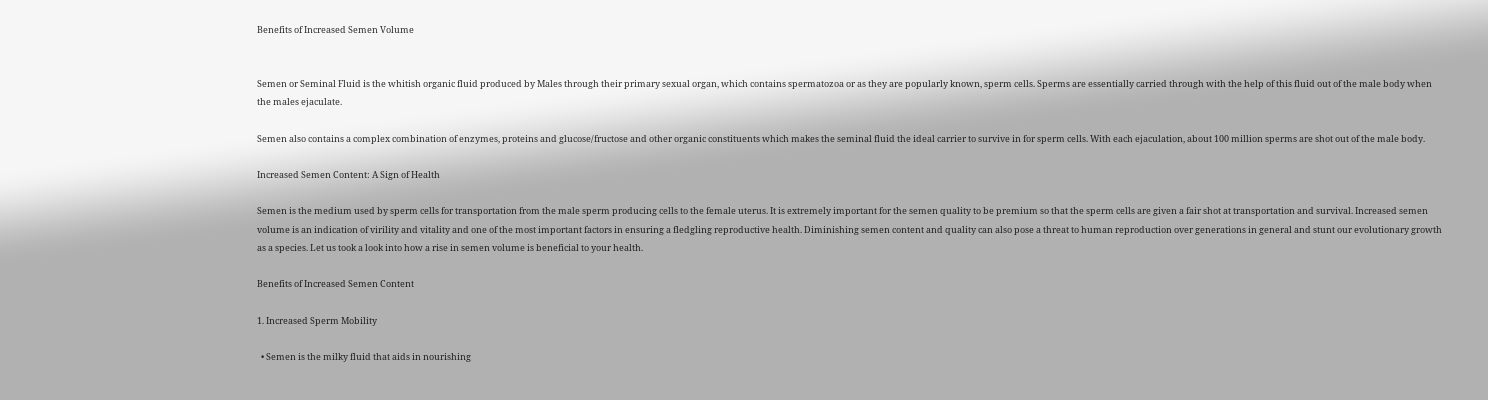Benefits of Increased Semen Volume


Semen or Seminal Fluid is the whitish organic fluid produced by Males through their primary sexual organ, which contains spermatozoa or as they are popularly known, sperm cells. Sperms are essentially carried through with the help of this fluid out of the male body when the males ejaculate.

Semen also contains a complex combination of enzymes, proteins and glucose/fructose and other organic constituents which makes the seminal fluid the ideal carrier to survive in for sperm cells. With each ejaculation, about 100 million sperms are shot out of the male body.

Increased Semen Content: A Sign of Health

Semen is the medium used by sperm cells for transportation from the male sperm producing cells to the female uterus. It is extremely important for the semen quality to be premium so that the sperm cells are given a fair shot at transportation and survival. Increased semen volume is an indication of virility and vitality and one of the most important factors in ensuring a fledgling reproductive health. Diminishing semen content and quality can also pose a threat to human reproduction over generations in general and stunt our evolutionary growth as a species. Let us took a look into how a rise in semen volume is beneficial to your health.

Benefits of Increased Semen Content

1. Increased Sperm Mobility

  • Semen is the milky fluid that aids in nourishing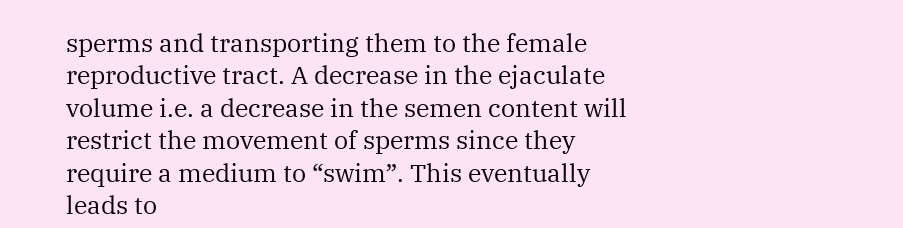sperms and transporting them to the female reproductive tract. A decrease in the ejaculate volume i.e. a decrease in the semen content will restrict the movement of sperms since they require a medium to “swim”. This eventually leads to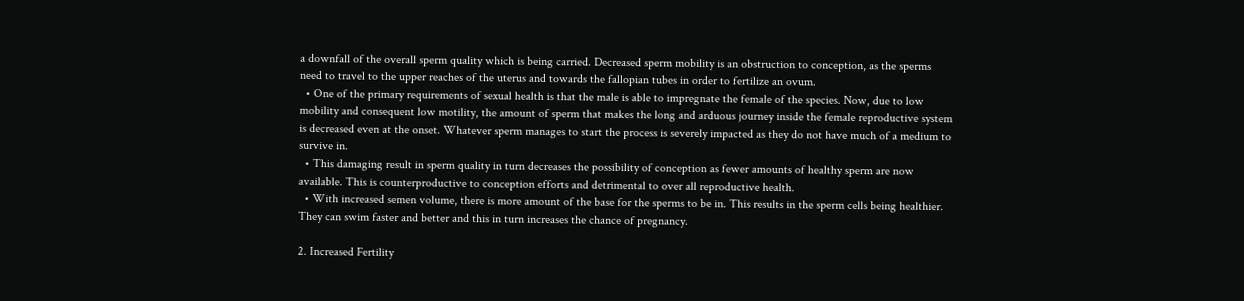a downfall of the overall sperm quality which is being carried. Decreased sperm mobility is an obstruction to conception, as the sperms need to travel to the upper reaches of the uterus and towards the fallopian tubes in order to fertilize an ovum.
  • One of the primary requirements of sexual health is that the male is able to impregnate the female of the species. Now, due to low mobility and consequent low motility, the amount of sperm that makes the long and arduous journey inside the female reproductive system is decreased even at the onset. Whatever sperm manages to start the process is severely impacted as they do not have much of a medium to survive in.
  • This damaging result in sperm quality in turn decreases the possibility of conception as fewer amounts of healthy sperm are now available. This is counterproductive to conception efforts and detrimental to over all reproductive health.
  • With increased semen volume, there is more amount of the base for the sperms to be in. This results in the sperm cells being healthier. They can swim faster and better and this in turn increases the chance of pregnancy.

2. Increased Fertility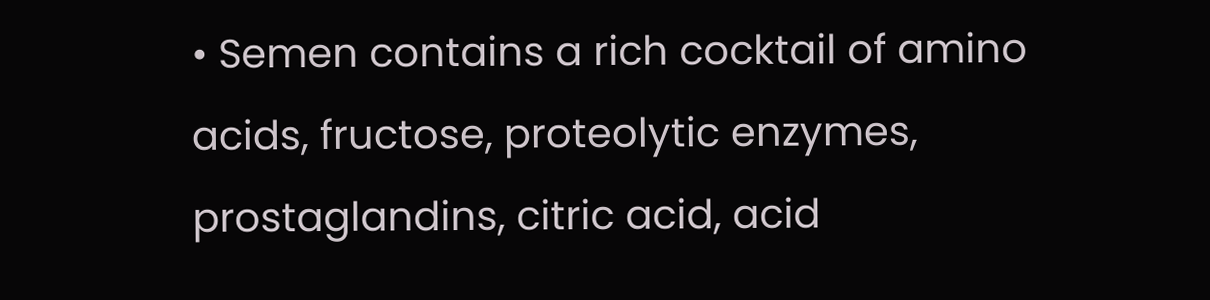• Semen contains a rich cocktail of amino acids, fructose, proteolytic enzymes, prostaglandins, citric acid, acid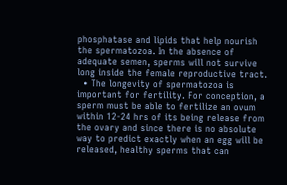phosphatase and lipids that help nourish the spermatozoa. In the absence of adequate semen, sperms will not survive long inside the female reproductive tract.
  • The longevity of spermatozoa is important for fertility. For conception, a sperm must be able to fertilize an ovum within 12-24 hrs of its being release from the ovary and since there is no absolute way to predict exactly when an egg will be released, healthy sperms that can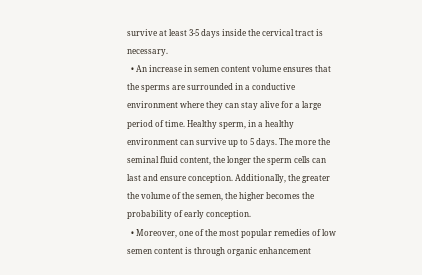survive at least 3-5 days inside the cervical tract is necessary.
  • An increase in semen content volume ensures that the sperms are surrounded in a conductive environment where they can stay alive for a large period of time. Healthy sperm, in a healthy environment can survive up to 5 days. The more the seminal fluid content, the longer the sperm cells can last and ensure conception. Additionally, the greater the volume of the semen, the higher becomes the probability of early conception.
  • Moreover, one of the most popular remedies of low semen content is through organic enhancement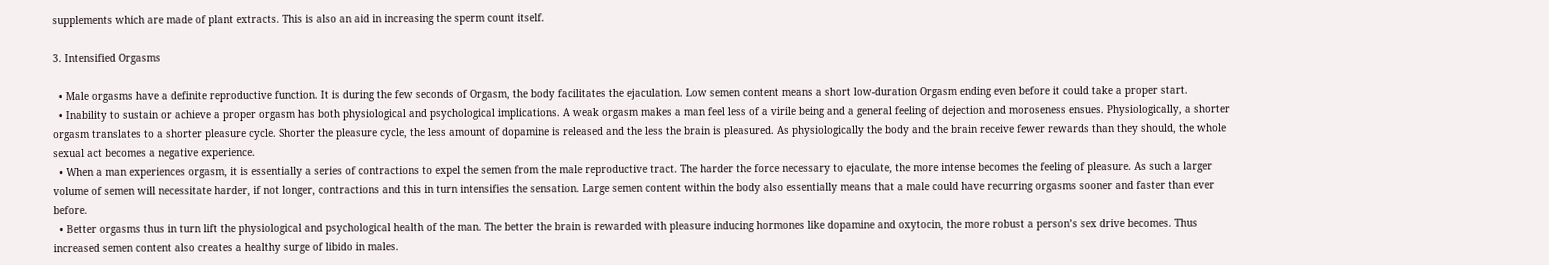supplements which are made of plant extracts. This is also an aid in increasing the sperm count itself.

3. Intensified Orgasms

  • Male orgasms have a definite reproductive function. It is during the few seconds of Orgasm, the body facilitates the ejaculation. Low semen content means a short low-duration Orgasm ending even before it could take a proper start.
  • Inability to sustain or achieve a proper orgasm has both physiological and psychological implications. A weak orgasm makes a man feel less of a virile being and a general feeling of dejection and moroseness ensues. Physiologically, a shorter orgasm translates to a shorter pleasure cycle. Shorter the pleasure cycle, the less amount of dopamine is released and the less the brain is pleasured. As physiologically the body and the brain receive fewer rewards than they should, the whole sexual act becomes a negative experience.
  • When a man experiences orgasm, it is essentially a series of contractions to expel the semen from the male reproductive tract. The harder the force necessary to ejaculate, the more intense becomes the feeling of pleasure. As such a larger volume of semen will necessitate harder, if not longer, contractions and this in turn intensifies the sensation. Large semen content within the body also essentially means that a male could have recurring orgasms sooner and faster than ever before.
  • Better orgasms thus in turn lift the physiological and psychological health of the man. The better the brain is rewarded with pleasure inducing hormones like dopamine and oxytocin, the more robust a person’s sex drive becomes. Thus increased semen content also creates a healthy surge of libido in males.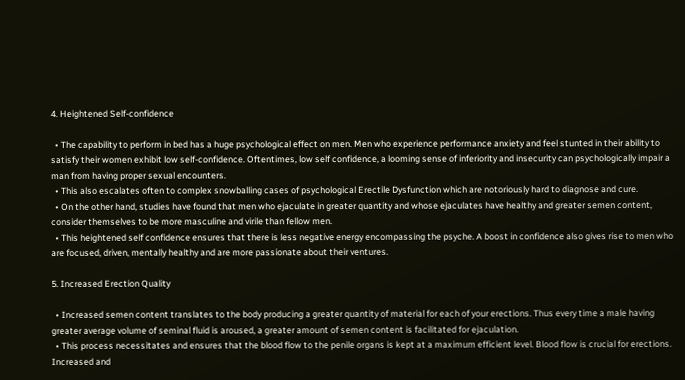4. Heightened Self-confidence

  • The capability to perform in bed has a huge psychological effect on men. Men who experience performance anxiety and feel stunted in their ability to satisfy their women exhibit low self-confidence. Oftentimes, low self confidence, a looming sense of inferiority and insecurity can psychologically impair a man from having proper sexual encounters.
  • This also escalates often to complex snowballing cases of psychological Erectile Dysfunction which are notoriously hard to diagnose and cure.
  • On the other hand, studies have found that men who ejaculate in greater quantity and whose ejaculates have healthy and greater semen content, consider themselves to be more masculine and virile than fellow men.
  • This heightened self confidence ensures that there is less negative energy encompassing the psyche. A boost in confidence also gives rise to men who are focused, driven, mentally healthy and are more passionate about their ventures.

5. Increased Erection Quality

  • Increased semen content translates to the body producing a greater quantity of material for each of your erections. Thus every time a male having greater average volume of seminal fluid is aroused, a greater amount of semen content is facilitated for ejaculation.
  • This process necessitates and ensures that the blood flow to the penile organs is kept at a maximum efficient level. Blood flow is crucial for erections. Increased and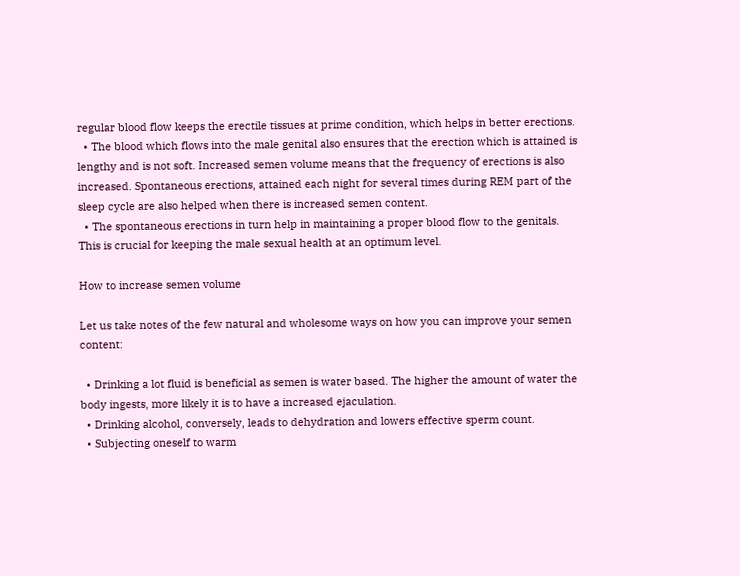regular blood flow keeps the erectile tissues at prime condition, which helps in better erections.
  • The blood which flows into the male genital also ensures that the erection which is attained is lengthy and is not soft. Increased semen volume means that the frequency of erections is also increased. Spontaneous erections, attained each night for several times during REM part of the sleep cycle are also helped when there is increased semen content.
  • The spontaneous erections in turn help in maintaining a proper blood flow to the genitals. This is crucial for keeping the male sexual health at an optimum level.

How to increase semen volume

Let us take notes of the few natural and wholesome ways on how you can improve your semen content:

  • Drinking a lot fluid is beneficial as semen is water based. The higher the amount of water the body ingests, more likely it is to have a increased ejaculation.
  • Drinking alcohol, conversely, leads to dehydration and lowers effective sperm count.
  • Subjecting oneself to warm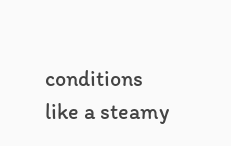conditions like a steamy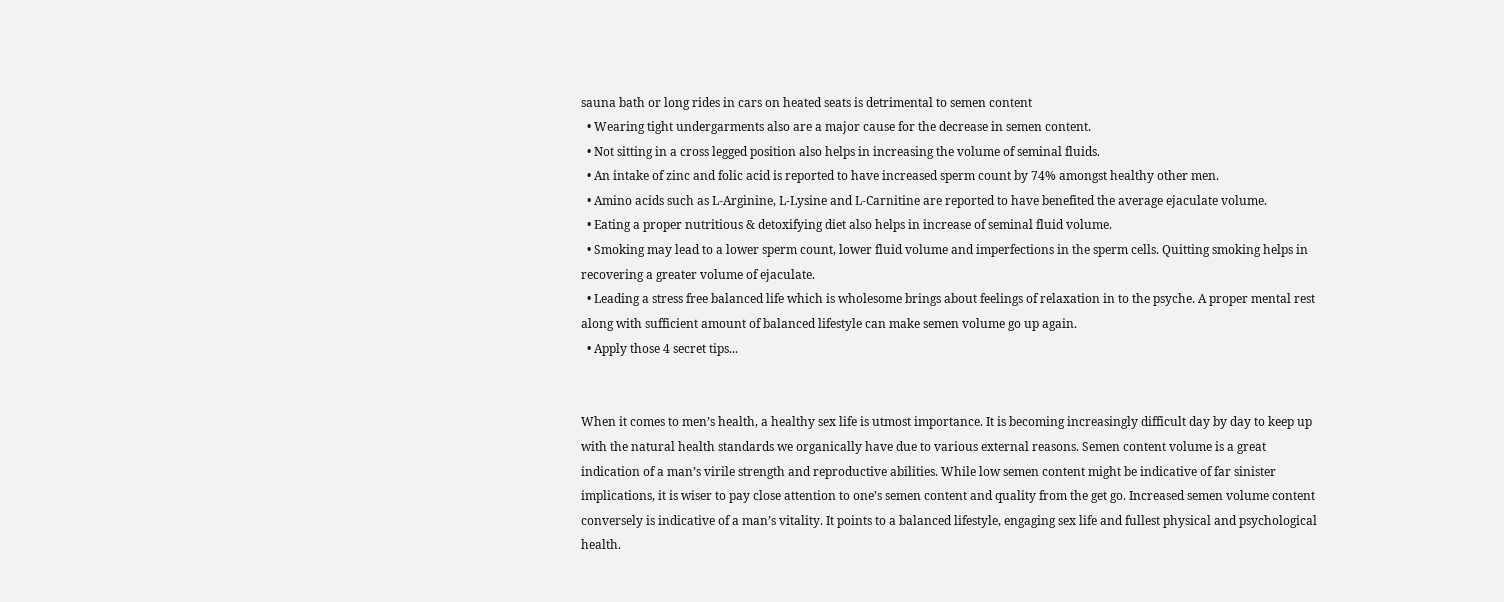sauna bath or long rides in cars on heated seats is detrimental to semen content
  • Wearing tight undergarments also are a major cause for the decrease in semen content.
  • Not sitting in a cross legged position also helps in increasing the volume of seminal fluids.
  • An intake of zinc and folic acid is reported to have increased sperm count by 74% amongst healthy other men.
  • Amino acids such as L-Arginine, L-Lysine and L-Carnitine are reported to have benefited the average ejaculate volume.
  • Eating a proper nutritious & detoxifying diet also helps in increase of seminal fluid volume.
  • Smoking may lead to a lower sperm count, lower fluid volume and imperfections in the sperm cells. Quitting smoking helps in recovering a greater volume of ejaculate.
  • Leading a stress free balanced life which is wholesome brings about feelings of relaxation in to the psyche. A proper mental rest along with sufficient amount of balanced lifestyle can make semen volume go up again.
  • Apply those 4 secret tips...


When it comes to men’s health, a healthy sex life is utmost importance. It is becoming increasingly difficult day by day to keep up with the natural health standards we organically have due to various external reasons. Semen content volume is a great indication of a man’s virile strength and reproductive abilities. While low semen content might be indicative of far sinister implications, it is wiser to pay close attention to one’s semen content and quality from the get go. Increased semen volume content conversely is indicative of a man’s vitality. It points to a balanced lifestyle, engaging sex life and fullest physical and psychological health.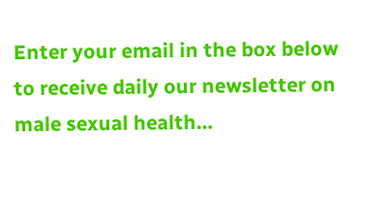Enter your email in the box below to receive daily our newsletter on male sexual health…